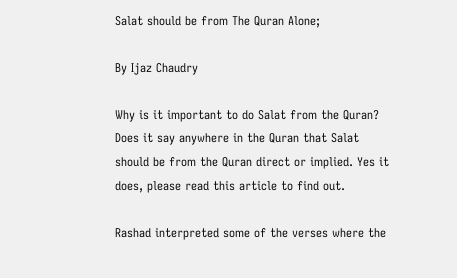Salat should be from The Quran Alone;

By Ijaz Chaudry

Why is it important to do Salat from the Quran? Does it say anywhere in the Quran that Salat should be from the Quran direct or implied. Yes it does, please read this article to find out.

Rashad interpreted some of the verses where the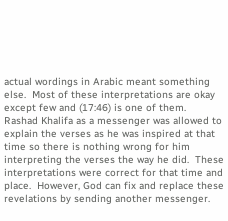actual wordings in Arabic meant something else.  Most of these interpretations are okay except few and (17:46) is one of them.  Rashad Khalifa as a messenger was allowed to explain the verses as he was inspired at that time so there is nothing wrong for him interpreting the verses the way he did.  These interpretations were correct for that time and place.  However, God can fix and replace these revelations by sending another messenger.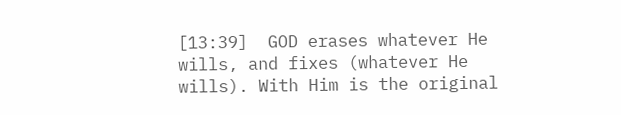[13:39]  GOD erases whatever He wills, and fixes (whatever He wills). With Him is the original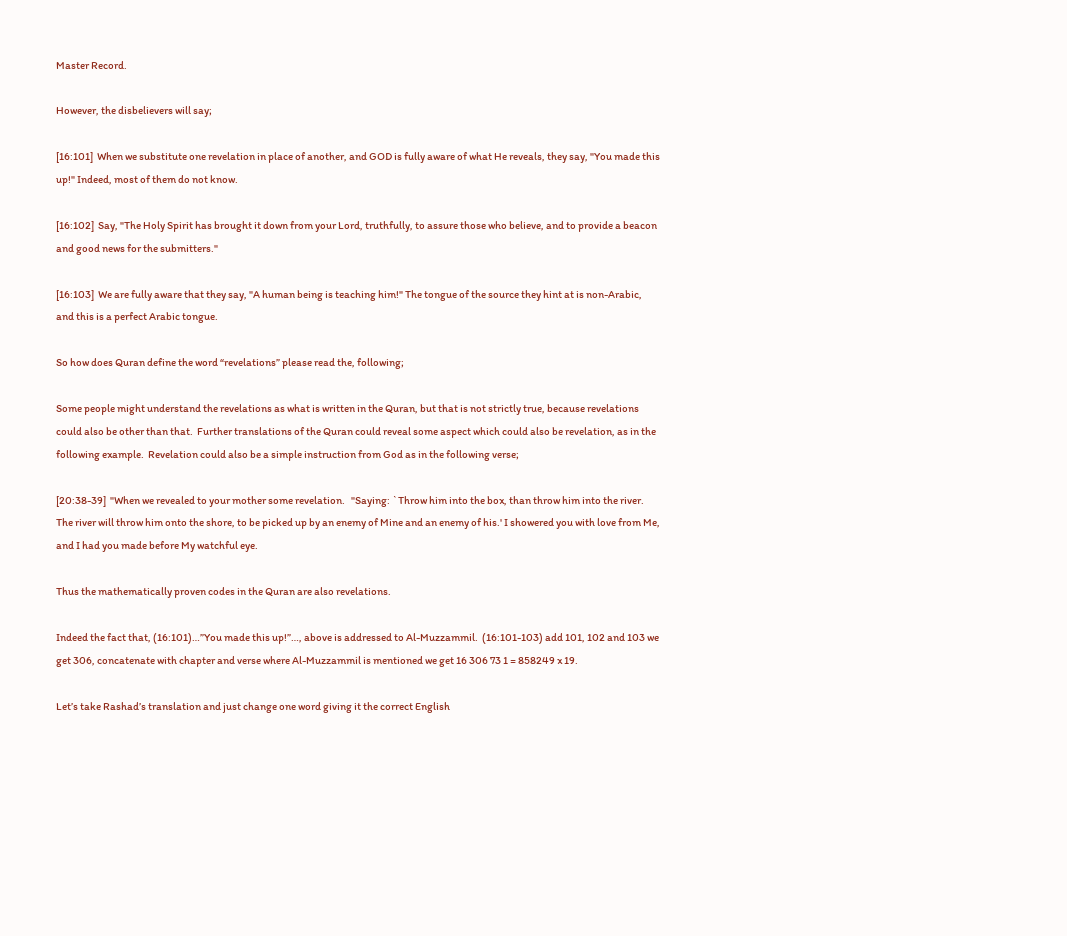Master Record.

However, the disbelievers will say;

[16:101]  When we substitute one revelation in place of another, and GOD is fully aware of what He reveals, they say, "You made this up!" Indeed, most of them do not know.

[16:102]  Say, "The Holy Spirit has brought it down from your Lord, truthfully, to assure those who believe, and to provide a beacon and good news for the submitters."

[16:103]  We are fully aware that they say, "A human being is teaching him!" The tongue of the source they hint at is non-Arabic, and this is a perfect Arabic tongue.

So how does Quran define the word “revelations” please read the, following;

Some people might understand the revelations as what is written in the Quran, but that is not strictly true, because revelations could also be other than that.  Further translations of the Quran could reveal some aspect which could also be revelation, as in the following example.  Revelation could also be a simple instruction from God as in the following verse;

[20:38-39]  "When we revealed to your mother some revelation.   "Saying: `Throw him into the box, than throw him into the river. The river will throw him onto the shore, to be picked up by an enemy of Mine and an enemy of his.' I showered you with love from Me, and I had you made before My watchful eye.

Thus the mathematically proven codes in the Quran are also revelations.

Indeed the fact that, (16:101)…”You made this up!”…, above is addressed to Al-Muzzammil.  (16:101-103) add 101, 102 and 103 we get 306, concatenate with chapter and verse where Al-Muzzammil is mentioned we get 16 306 73 1 = 858249 x 19.

Let’s take Rashad’s translation and just change one word giving it the correct English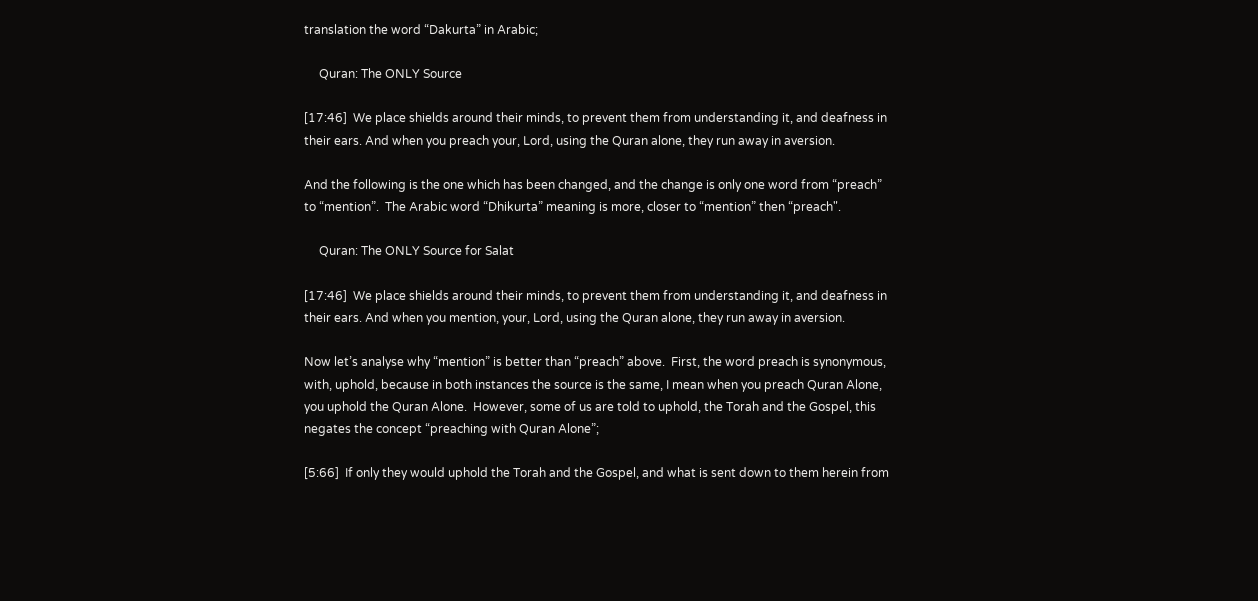translation the word “Dakurta” in Arabic;

     Quran: The ONLY Source

[17:46]  We place shields around their minds, to prevent them from understanding it, and deafness in their ears. And when you preach your, Lord, using the Quran alone, they run away in aversion.

And the following is the one which has been changed, and the change is only one word from “preach” to “mention”.  The Arabic word “Dhikurta” meaning is more, closer to “mention” then “preach".

     Quran: The ONLY Source for Salat

[17:46]  We place shields around their minds, to prevent them from understanding it, and deafness in their ears. And when you mention, your, Lord, using the Quran alone, they run away in aversion.

Now let’s analyse why “mention” is better than “preach” above.  First, the word preach is synonymous, with, uphold, because in both instances the source is the same, I mean when you preach Quran Alone, you uphold the Quran Alone.  However, some of us are told to uphold, the Torah and the Gospel, this negates the concept “preaching with Quran Alone”;

[5:66]  If only they would uphold the Torah and the Gospel, and what is sent down to them herein from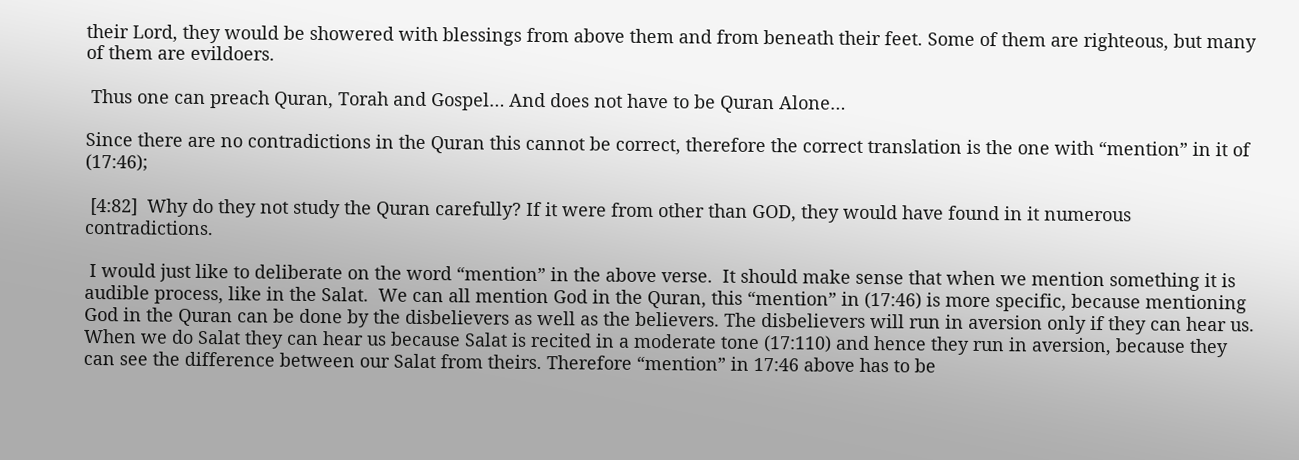their Lord, they would be showered with blessings from above them and from beneath their feet. Some of them are righteous, but many of them are evildoers.

 Thus one can preach Quran, Torah and Gospel… And does not have to be Quran Alone…

Since there are no contradictions in the Quran this cannot be correct, therefore the correct translation is the one with “mention” in it of (17:46);

 [4:82]  Why do they not study the Quran carefully? If it were from other than GOD, they would have found in it numerous contradictions.

 I would just like to deliberate on the word “mention” in the above verse.  It should make sense that when we mention something it is audible process, like in the Salat.  We can all mention God in the Quran, this “mention” in (17:46) is more specific, because mentioning God in the Quran can be done by the disbelievers as well as the believers. The disbelievers will run in aversion only if they can hear us. When we do Salat they can hear us because Salat is recited in a moderate tone (17:110) and hence they run in aversion, because they can see the difference between our Salat from theirs. Therefore “mention” in 17:46 above has to be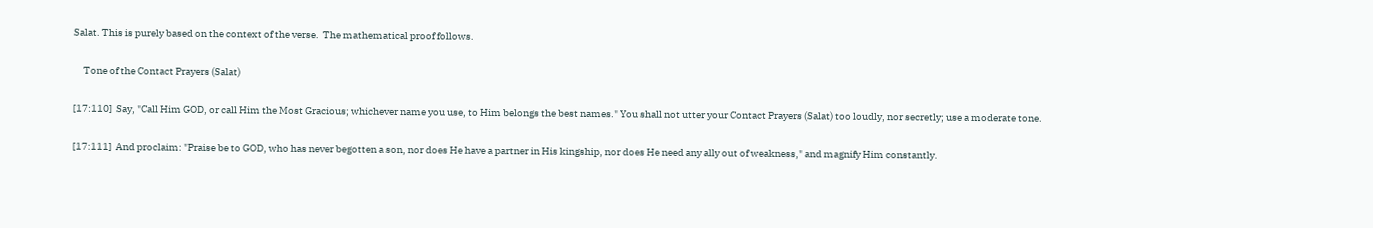Salat. This is purely based on the context of the verse.  The mathematical proof follows.

     Tone of the Contact Prayers (Salat)

[17:110]  Say, "Call Him GOD, or call Him the Most Gracious; whichever name you use, to Him belongs the best names." You shall not utter your Contact Prayers (Salat) too loudly, nor secretly; use a moderate tone.

[17:111]  And proclaim: "Praise be to GOD, who has never begotten a son, nor does He have a partner in His kingship, nor does He need any ally out of weakness," and magnify Him constantly.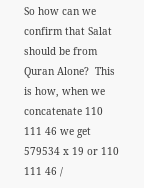So how can we confirm that Salat should be from Quran Alone?  This is how, when we concatenate 110 111 46 we get 579534 x 19 or 110 111 46 /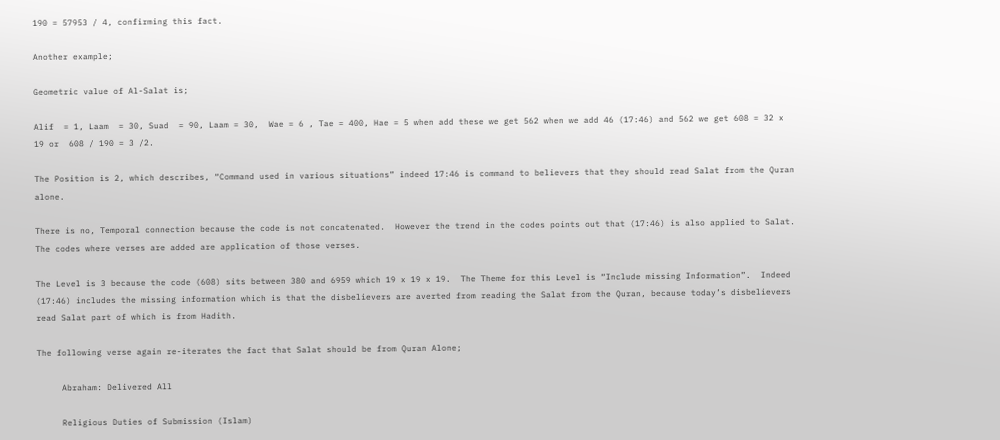190 = 57953 / 4, confirming this fact.

Another example;

Geometric value of Al-Salat is;

Alif  = 1, Laam  = 30, Suad  = 90, Laam = 30,  Wae = 6 , Tae = 400, Hae = 5 when add these we get 562 when we add 46 (17:46) and 562 we get 608 = 32 x 19 or  608 / 190 = 3 /2.

The Position is 2, which describes, “Command used in various situations” indeed 17:46 is command to believers that they should read Salat from the Quran alone.

There is no, Temporal connection because the code is not concatenated.  However the trend in the codes points out that (17:46) is also applied to Salat. The codes where verses are added are application of those verses.

The Level is 3 because the code (608) sits between 380 and 6959 which 19 x 19 x 19.  The Theme for this Level is “Include missing Information”.  Indeed (17:46) includes the missing information which is that the disbelievers are averted from reading the Salat from the Quran, because today’s disbelievers read Salat part of which is from Hadith.

The following verse again re-iterates the fact that Salat should be from Quran Alone;

     Abraham: Delivered All

     Religious Duties of Submission (Islam)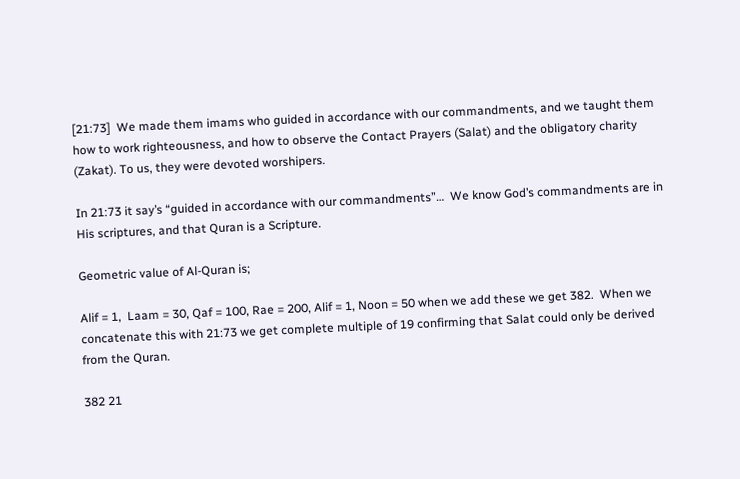[21:73]  We made them imams who guided in accordance with our commandments, and we taught them how to work righteousness, and how to observe the Contact Prayers (Salat) and the obligatory charity (Zakat). To us, they were devoted worshipers.

In 21:73 it say’s “guided in accordance with our commandments”…  We know God’s commandments are in His scriptures, and that Quran is a Scripture.

Geometric value of Al-Quran is;

Alif = 1,  Laam = 30, Qaf = 100, Rae = 200, Alif = 1, Noon = 50 when we add these we get 382.  When we concatenate this with 21:73 we get complete multiple of 19 confirming that Salat could only be derived from the Quran.

382 21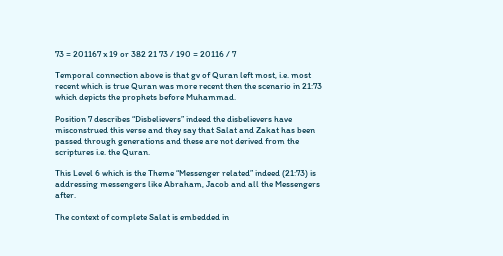73 = 201167 x 19 or 382 21 73 / 190 = 20116 / 7

Temporal connection above is that gv of Quran left most, i.e. most recent which is true Quran was more recent then the scenario in 21:73 which depicts the prophets before Muhammad.

Position 7 describes “Disbelievers” indeed the disbelievers have misconstrued this verse and they say that Salat and Zakat has been passed through generations and these are not derived from the scriptures i.e. the Quran.

This Level 6 which is the Theme “Messenger related” indeed (21:73) is addressing messengers like Abraham, Jacob and all the Messengers after.

The context of complete Salat is embedded in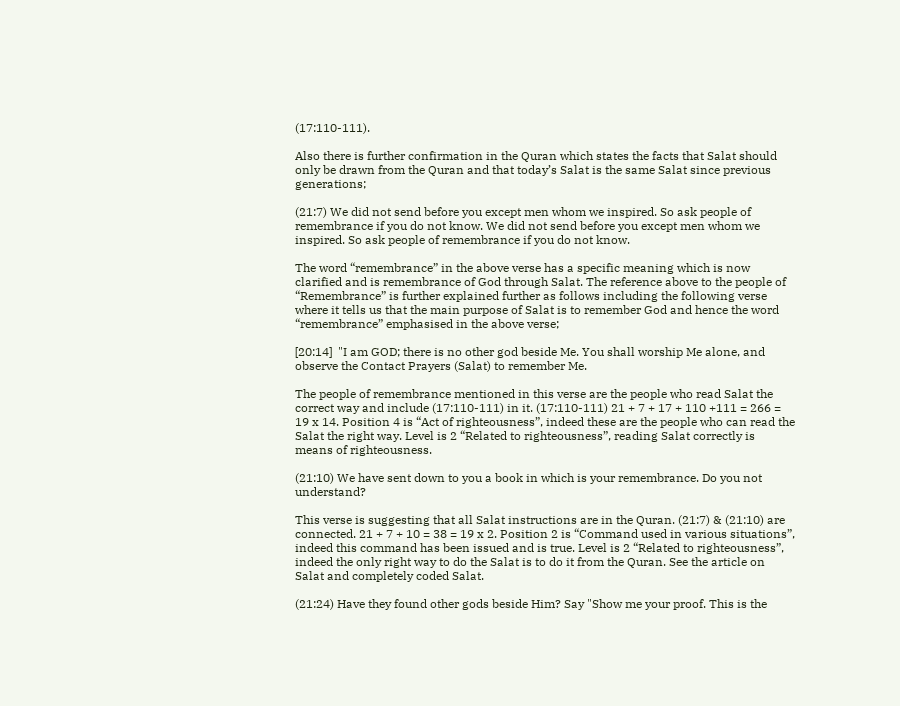(17:110-111).

Also there is further confirmation in the Quran which states the facts that Salat should only be drawn from the Quran and that today’s Salat is the same Salat since previous generations;

(21:7) We did not send before you except men whom we inspired. So ask people of remembrance if you do not know. We did not send before you except men whom we inspired. So ask people of remembrance if you do not know.

The word “remembrance” in the above verse has a specific meaning which is now clarified and is remembrance of God through Salat. The reference above to the people of “Remembrance” is further explained further as follows including the following verse where it tells us that the main purpose of Salat is to remember God and hence the word “remembrance” emphasised in the above verse;

[20:14]  "I am GOD; there is no other god beside Me. You shall worship Me alone, and observe the Contact Prayers (Salat) to remember Me.

The people of remembrance mentioned in this verse are the people who read Salat the correct way and include (17:110-111) in it. (17:110-111) 21 + 7 + 17 + 110 +111 = 266 = 19 x 14. Position 4 is “Act of righteousness”, indeed these are the people who can read the Salat the right way. Level is 2 “Related to righteousness”, reading Salat correctly is means of righteousness.

(21:10) We have sent down to you a book in which is your remembrance. Do you not understand?

This verse is suggesting that all Salat instructions are in the Quran. (21:7) & (21:10) are connected. 21 + 7 + 10 = 38 = 19 x 2. Position 2 is “Command used in various situations”, indeed this command has been issued and is true. Level is 2 “Related to righteousness”, indeed the only right way to do the Salat is to do it from the Quran. See the article on Salat and completely coded Salat.

(21:24) Have they found other gods beside Him? Say "Show me your proof. This is the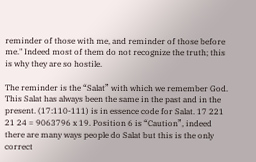reminder of those with me, and reminder of those before me." Indeed most of them do not recognize the truth; this is why they are so hostile.

The reminder is the “Salat” with which we remember God. This Salat has always been the same in the past and in the present. (17:110-111) is in essence code for Salat. 17 221 21 24 = 9063796 x 19. Position 6 is “Caution”, indeed there are many ways people do Salat but this is the only correct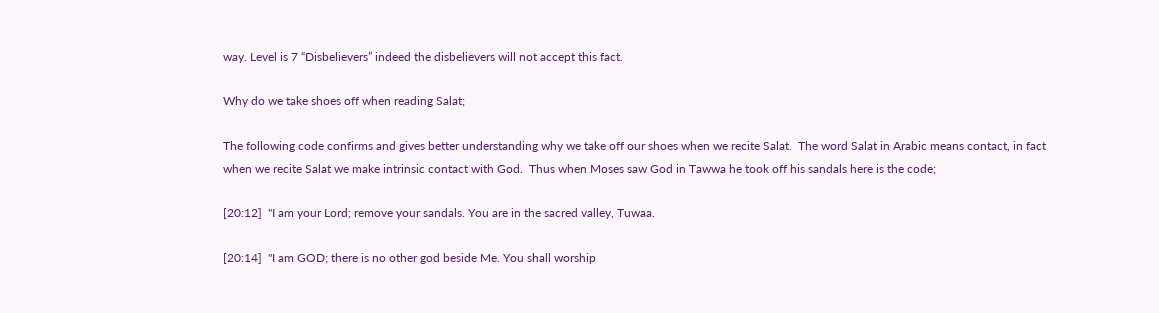way. Level is 7 “Disbelievers” indeed the disbelievers will not accept this fact.

Why do we take shoes off when reading Salat;

The following code confirms and gives better understanding why we take off our shoes when we recite Salat.  The word Salat in Arabic means contact, in fact when we recite Salat we make intrinsic contact with God.  Thus when Moses saw God in Tawwa he took off his sandals here is the code;

[20:12]  "I am your Lord; remove your sandals. You are in the sacred valley, Tuwaa.

[20:14]  "I am GOD; there is no other god beside Me. You shall worship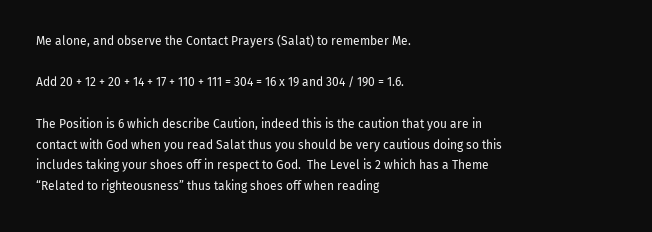Me alone, and observe the Contact Prayers (Salat) to remember Me.

Add 20 + 12 + 20 + 14 + 17 + 110 + 111 = 304 = 16 x 19 and 304 / 190 = 1.6.

The Position is 6 which describe Caution, indeed this is the caution that you are in contact with God when you read Salat thus you should be very cautious doing so this includes taking your shoes off in respect to God.  The Level is 2 which has a Theme “Related to righteousness” thus taking shoes off when reading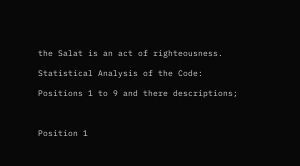the Salat is an act of righteousness.

Statistical Analysis of the Code:

Positions 1 to 9 and there descriptions;



Position 1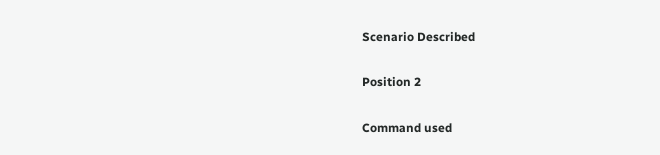Scenario Described

Position 2

Command used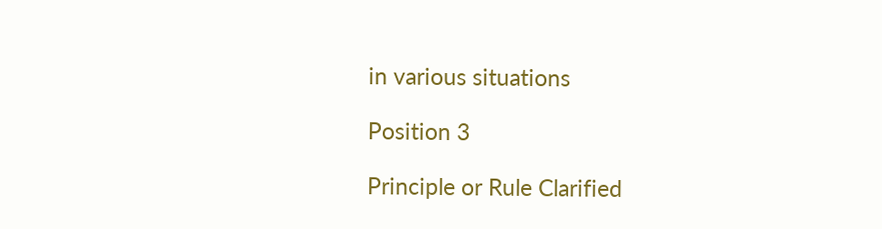in various situations

Position 3

Principle or Rule Clarified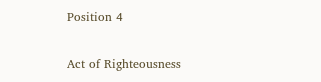Position 4

Act of Righteousness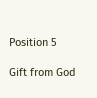Position 5

Gift from God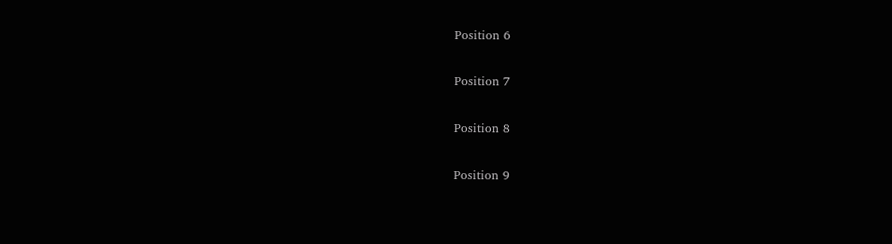Position 6


Position 7


Position 8


Position 9